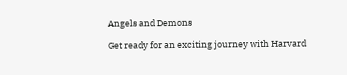Angels and Demons

Get ready for an exciting journey with Harvard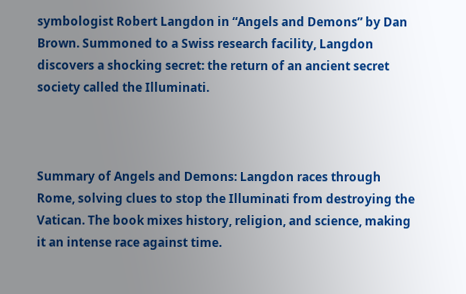symbologist Robert Langdon in “Angels and Demons” by Dan Brown. Summoned to a Swiss research facility, Langdon discovers a shocking secret: the return of an ancient secret society called the Illuminati.



Summary of Angels and Demons: Langdon races through Rome, solving clues to stop the Illuminati from destroying the Vatican. The book mixes history, religion, and science, making it an intense race against time.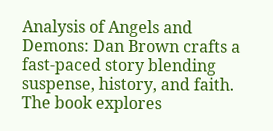Analysis of Angels and Demons: Dan Brown crafts a fast-paced story blending suspense, history, and faith. The book explores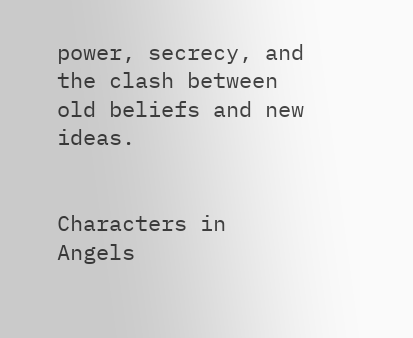power, secrecy, and the clash between old beliefs and new ideas.


Characters in Angels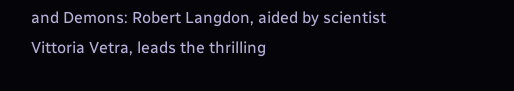and Demons: Robert Langdon, aided by scientist Vittoria Vetra, leads the thrilling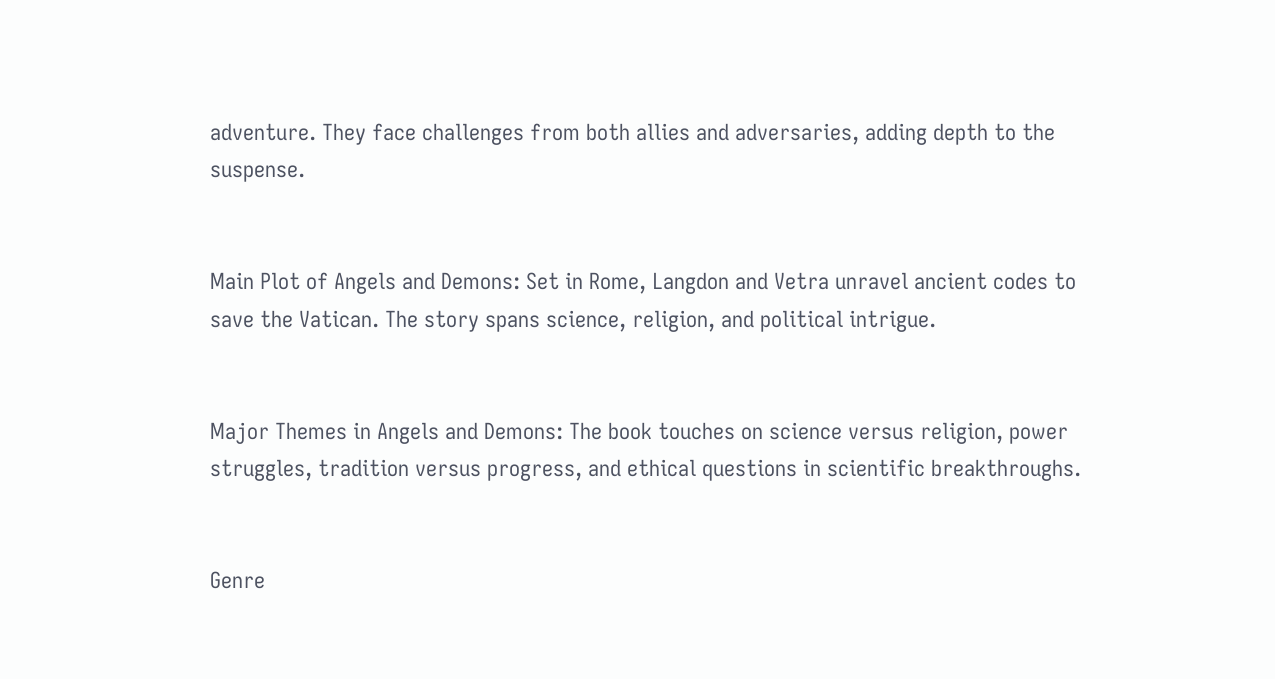adventure. They face challenges from both allies and adversaries, adding depth to the suspense.


Main Plot of Angels and Demons: Set in Rome, Langdon and Vetra unravel ancient codes to save the Vatican. The story spans science, religion, and political intrigue.


Major Themes in Angels and Demons: The book touches on science versus religion, power struggles, tradition versus progress, and ethical questions in scientific breakthroughs.


Genre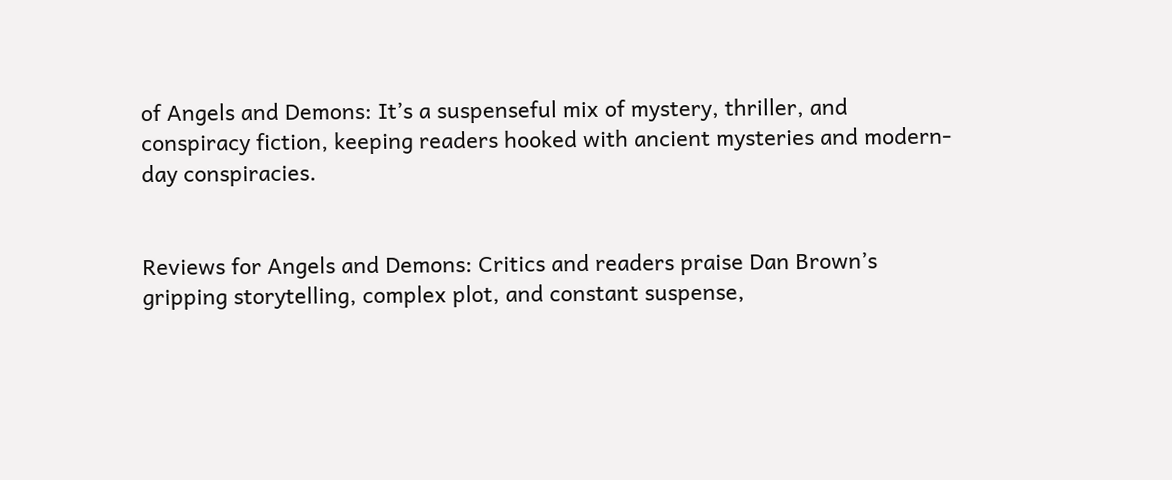of Angels and Demons: It’s a suspenseful mix of mystery, thriller, and conspiracy fiction, keeping readers hooked with ancient mysteries and modern-day conspiracies.


Reviews for Angels and Demons: Critics and readers praise Dan Brown’s gripping storytelling, complex plot, and constant suspense,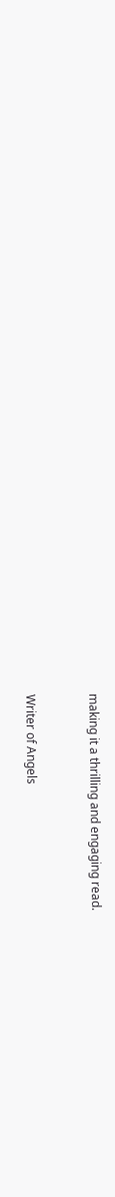making it a thrilling and engaging read.


Writer of Angels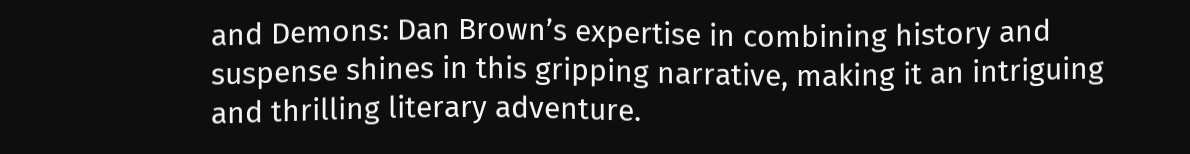and Demons: Dan Brown’s expertise in combining history and suspense shines in this gripping narrative, making it an intriguing and thrilling literary adventure.